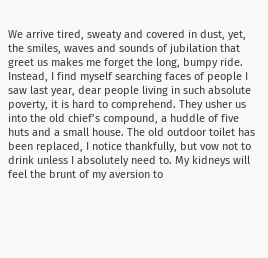We arrive tired, sweaty and covered in dust, yet, the smiles, waves and sounds of jubilation that greet us makes me forget the long, bumpy ride. Instead, I find myself searching faces of people I saw last year, dear people living in such absolute poverty, it is hard to comprehend. They usher us into the old chief’s compound, a huddle of five huts and a small house. The old outdoor toilet has been replaced, I notice thankfully, but vow not to drink unless I absolutely need to. My kidneys will feel the brunt of my aversion to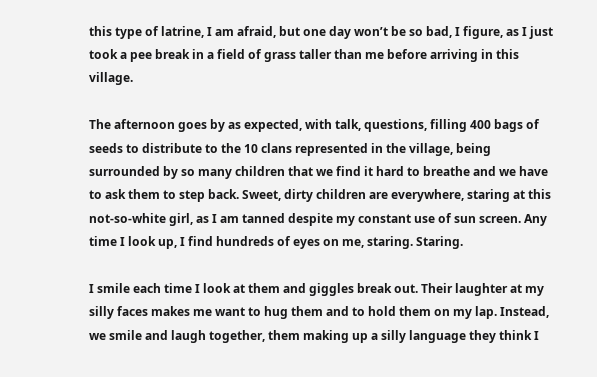this type of latrine, I am afraid, but one day won’t be so bad, I figure, as I just took a pee break in a field of grass taller than me before arriving in this village.

The afternoon goes by as expected, with talk, questions, filling 400 bags of seeds to distribute to the 10 clans represented in the village, being surrounded by so many children that we find it hard to breathe and we have to ask them to step back. Sweet, dirty children are everywhere, staring at this not-so-white girl, as I am tanned despite my constant use of sun screen. Any time I look up, I find hundreds of eyes on me, staring. Staring.

I smile each time I look at them and giggles break out. Their laughter at my silly faces makes me want to hug them and to hold them on my lap. Instead, we smile and laugh together, them making up a silly language they think I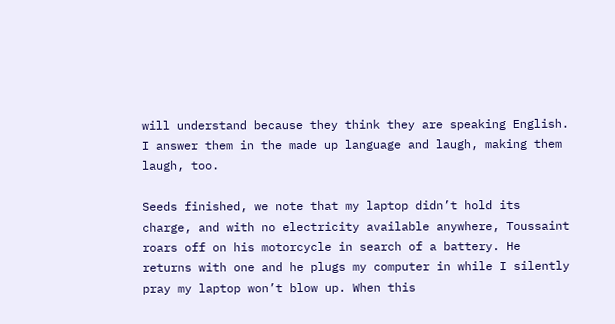will understand because they think they are speaking English. I answer them in the made up language and laugh, making them laugh, too.

Seeds finished, we note that my laptop didn’t hold its charge, and with no electricity available anywhere, Toussaint roars off on his motorcycle in search of a battery. He returns with one and he plugs my computer in while I silently pray my laptop won’t blow up. When this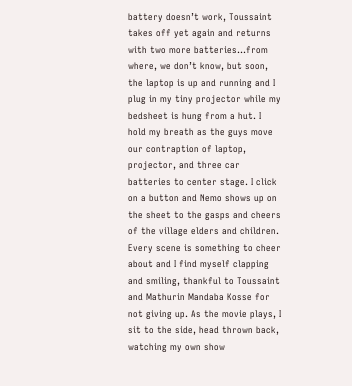battery doesn’t work, Toussaint takes off yet again and returns with two more batteries…from where, we don’t know, but soon, the laptop is up and running and I plug in my tiny projector while my bedsheet is hung from a hut. I hold my breath as the guys move our contraption of laptop, projector, and three car batteries to center stage. I click on a button and Nemo shows up on the sheet to the gasps and cheers of the village elders and children. Every scene is something to cheer about and I find myself clapping and smiling, thankful to Toussaint and Mathurin Mandaba Kosse for not giving up. As the movie plays, I sit to the side, head thrown back, watching my own show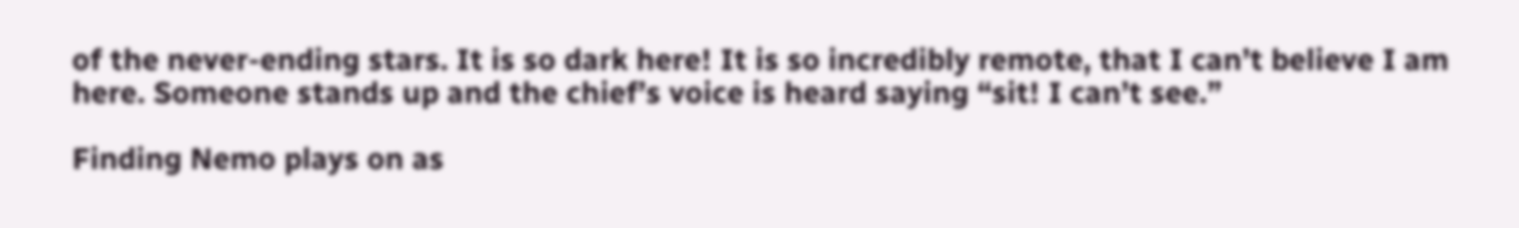of the never-ending stars. It is so dark here! It is so incredibly remote, that I can’t believe I am here. Someone stands up and the chief’s voice is heard saying “sit! I can’t see.”

Finding Nemo plays on as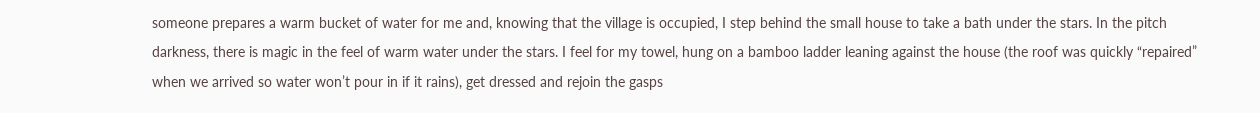someone prepares a warm bucket of water for me and, knowing that the village is occupied, I step behind the small house to take a bath under the stars. In the pitch darkness, there is magic in the feel of warm water under the stars. I feel for my towel, hung on a bamboo ladder leaning against the house (the roof was quickly “repaired” when we arrived so water won’t pour in if it rains), get dressed and rejoin the gasps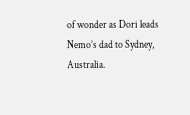of wonder as Dori leads Nemo’s dad to Sydney, Australia.